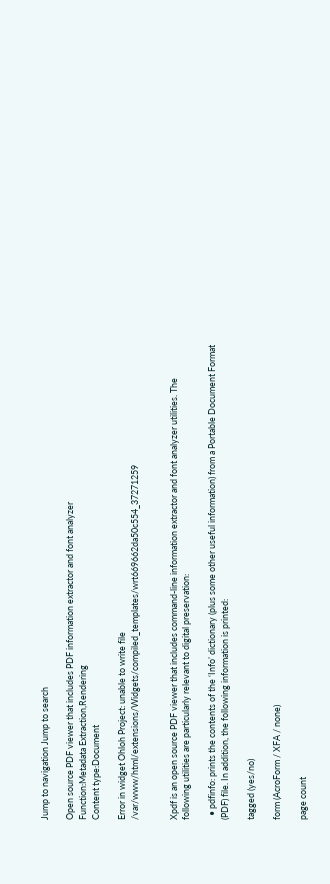Jump to navigation Jump to search

Open source PDF viewer that includes PDF information extractor and font analyzer
Function:Metadata Extraction,Rendering
Content type:Document

Error in widget Ohloh Project: unable to write file /var/www/html/extensions/Widgets/compiled_templates/wrt669662da50c554_37271259


Xpdf is an open source PDF viewer that includes command-line information extractor and font analyzer utilities. The following utilities are particularly relevant to digital preservation:

  • pdfinfo: prints the contents of the ‘Info’ dictionary (plus some other useful information) from a Portable Document Format (PDF) file. In addition, the following information is printed:

tagged (yes/no)

form (AcroForm / XFA / none)

page count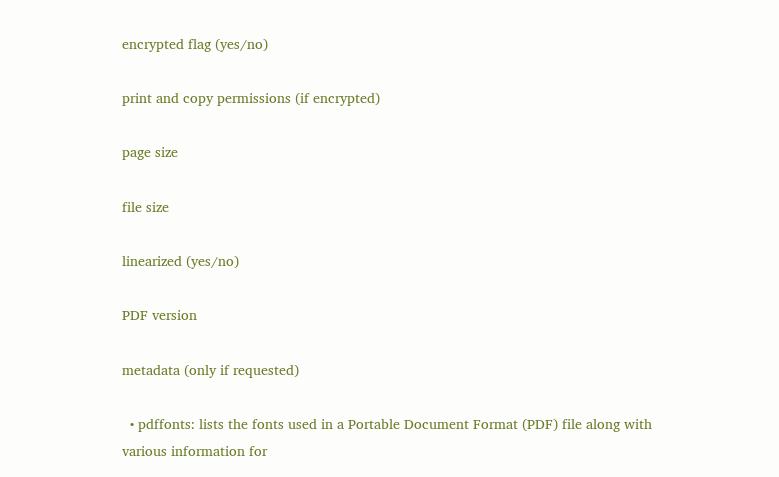encrypted flag (yes/no)

print and copy permissions (if encrypted)

page size

file size

linearized (yes/no)

PDF version

metadata (only if requested)

  • pdffonts: lists the fonts used in a Portable Document Format (PDF) file along with various information for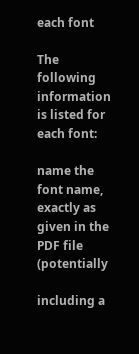each font

The following information is listed for each font:

name the font name, exactly as given in the PDF file (potentially

including a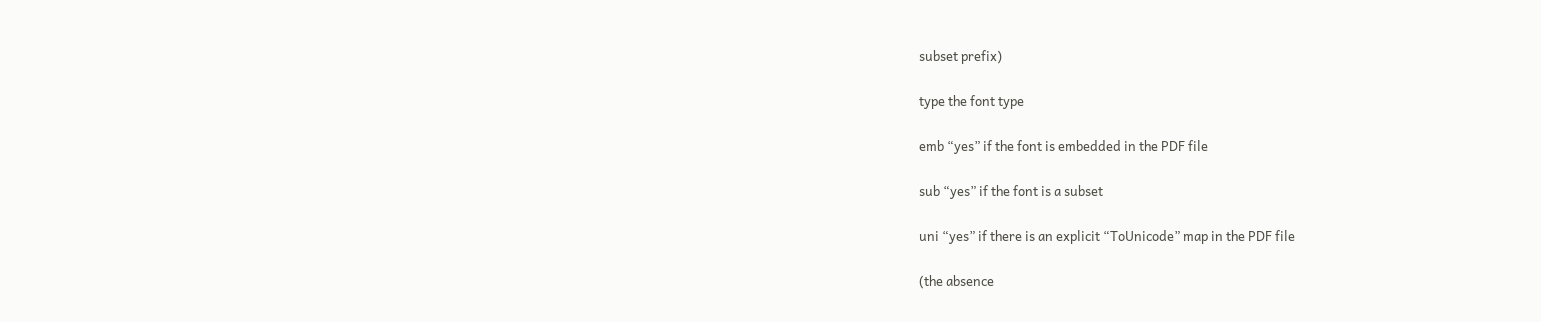subset prefix)

type the font type

emb “yes” if the font is embedded in the PDF file

sub “yes” if the font is a subset

uni “yes” if there is an explicit “ToUnicode” map in the PDF file

(the absence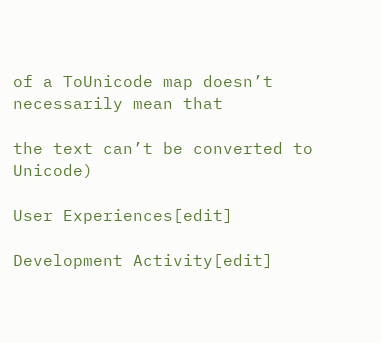of a ToUnicode map doesn’t necessarily mean that

the text can’t be converted to Unicode)

User Experiences[edit]

Development Activity[edit]